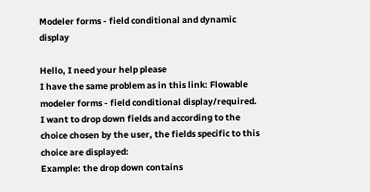Modeler forms - field conditional and dynamic display

Hello, I need your help please
I have the same problem as in this link: Flowable modeler forms - field conditional display/required.
I want to drop down fields and according to the choice chosen by the user, the fields specific to this choice are displayed:
Example: the drop down contains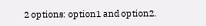2 options: option1 and option2.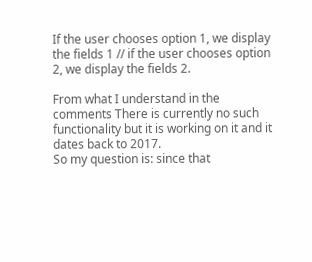If the user chooses option 1, we display the fields 1 // if the user chooses option 2, we display the fields 2.

From what I understand in the comments There is currently no such functionality but it is working on it and it dates back to 2017.
So my question is: since that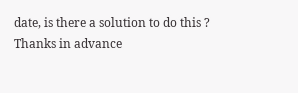date, is there a solution to do this ?
Thanks in advance